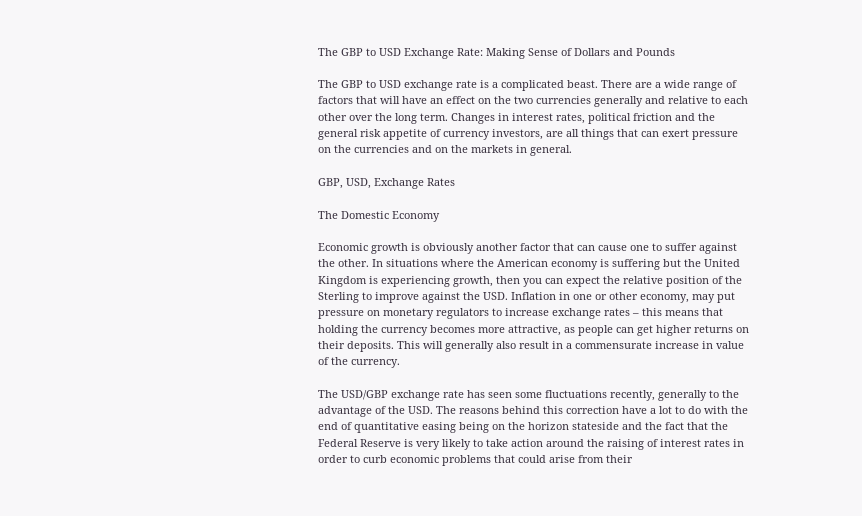The GBP to USD Exchange Rate: Making Sense of Dollars and Pounds

The GBP to USD exchange rate is a complicated beast. There are a wide range of factors that will have an effect on the two currencies generally and relative to each other over the long term. Changes in interest rates, political friction and the general risk appetite of currency investors, are all things that can exert pressure on the currencies and on the markets in general.

GBP, USD, Exchange Rates

The Domestic Economy

Economic growth is obviously another factor that can cause one to suffer against the other. In situations where the American economy is suffering but the United Kingdom is experiencing growth, then you can expect the relative position of the Sterling to improve against the USD. Inflation in one or other economy, may put pressure on monetary regulators to increase exchange rates – this means that holding the currency becomes more attractive, as people can get higher returns on their deposits. This will generally also result in a commensurate increase in value of the currency.

The USD/GBP exchange rate has seen some fluctuations recently, generally to the advantage of the USD. The reasons behind this correction have a lot to do with the end of quantitative easing being on the horizon stateside and the fact that the Federal Reserve is very likely to take action around the raising of interest rates in order to curb economic problems that could arise from their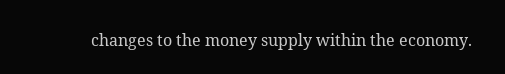changes to the money supply within the economy.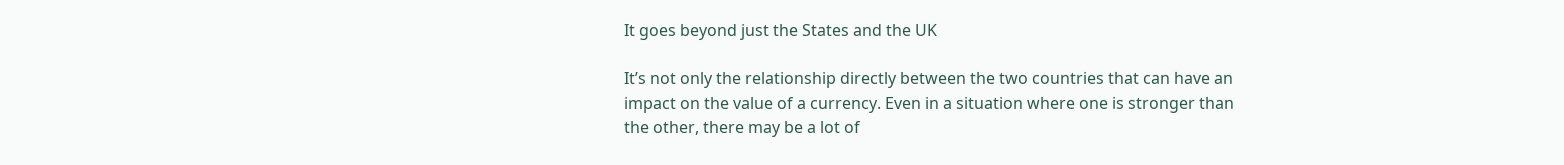It goes beyond just the States and the UK

It’s not only the relationship directly between the two countries that can have an impact on the value of a currency. Even in a situation where one is stronger than the other, there may be a lot of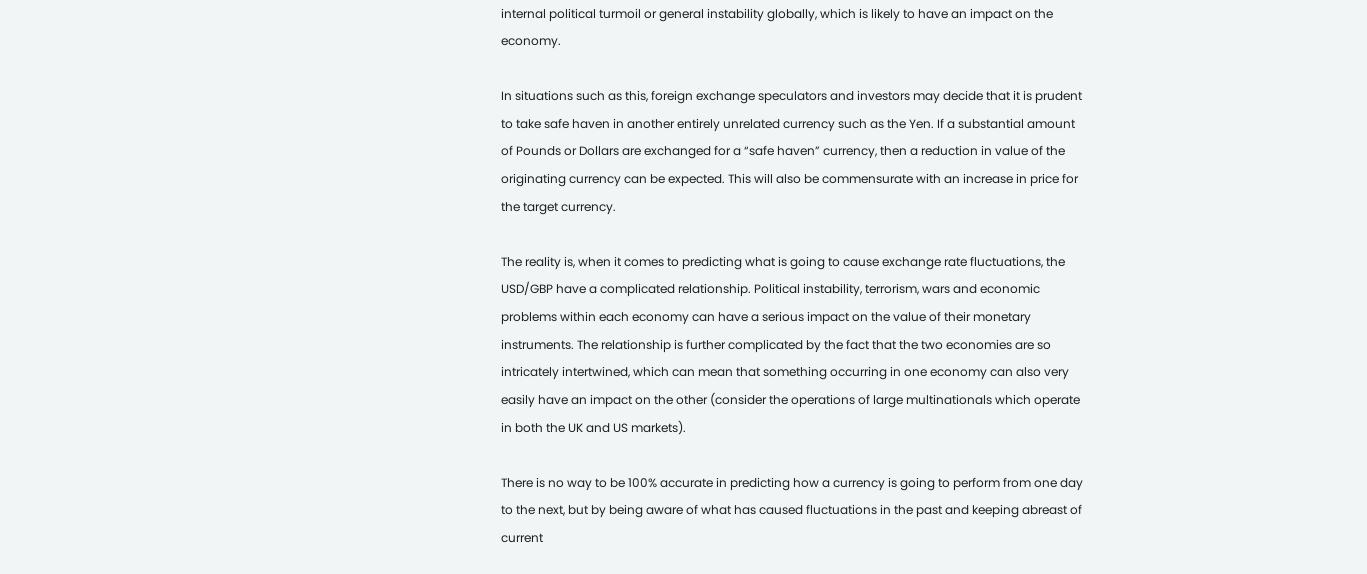internal political turmoil or general instability globally, which is likely to have an impact on the economy.

In situations such as this, foreign exchange speculators and investors may decide that it is prudent to take safe haven in another entirely unrelated currency such as the Yen. If a substantial amount of Pounds or Dollars are exchanged for a “safe haven” currency, then a reduction in value of the originating currency can be expected. This will also be commensurate with an increase in price for the target currency.

The reality is, when it comes to predicting what is going to cause exchange rate fluctuations, the USD/GBP have a complicated relationship. Political instability, terrorism, wars and economic problems within each economy can have a serious impact on the value of their monetary instruments. The relationship is further complicated by the fact that the two economies are so intricately intertwined, which can mean that something occurring in one economy can also very easily have an impact on the other (consider the operations of large multinationals which operate in both the UK and US markets).

There is no way to be 100% accurate in predicting how a currency is going to perform from one day to the next, but by being aware of what has caused fluctuations in the past and keeping abreast of current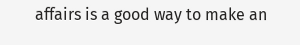affairs is a good way to make an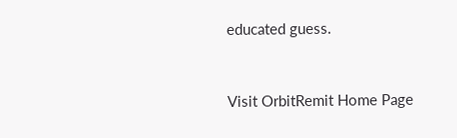educated guess.


Visit OrbitRemit Home Page